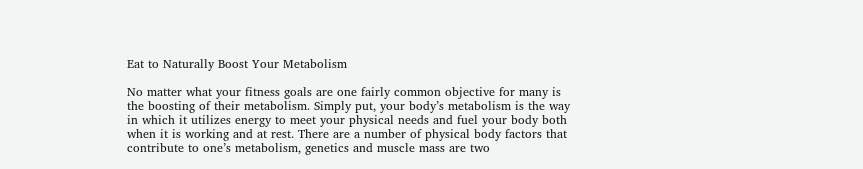Eat to Naturally Boost Your Metabolism

No matter what your fitness goals are one fairly common objective for many is the boosting of their metabolism. Simply put, your body’s metabolism is the way in which it utilizes energy to meet your physical needs and fuel your body both when it is working and at rest. There are a number of physical body factors that contribute to one’s metabolism, genetics and muscle mass are two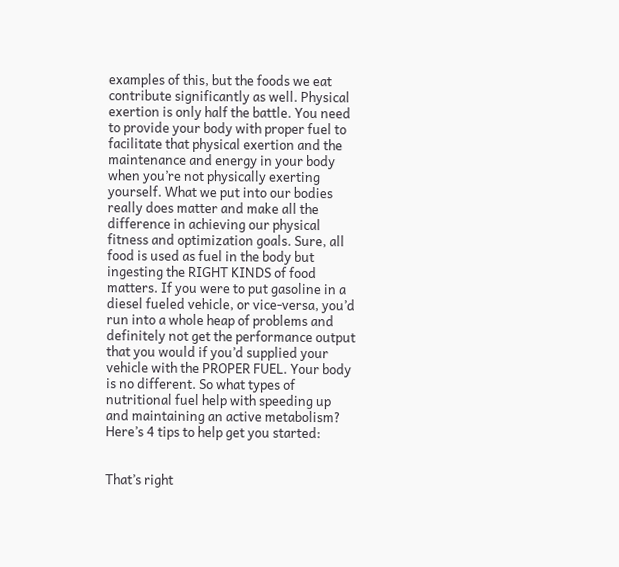examples of this, but the foods we eat contribute significantly as well. Physical exertion is only half the battle. You need to provide your body with proper fuel to facilitate that physical exertion and the maintenance and energy in your body when you’re not physically exerting yourself. What we put into our bodies really does matter and make all the difference in achieving our physical fitness and optimization goals. Sure, all food is used as fuel in the body but ingesting the RIGHT KINDS of food matters. If you were to put gasoline in a diesel fueled vehicle, or vice-versa, you’d run into a whole heap of problems and definitely not get the performance output that you would if you’d supplied your vehicle with the PROPER FUEL. Your body is no different. So what types of nutritional fuel help with speeding up and maintaining an active metabolism? Here’s 4 tips to help get you started:


That’s right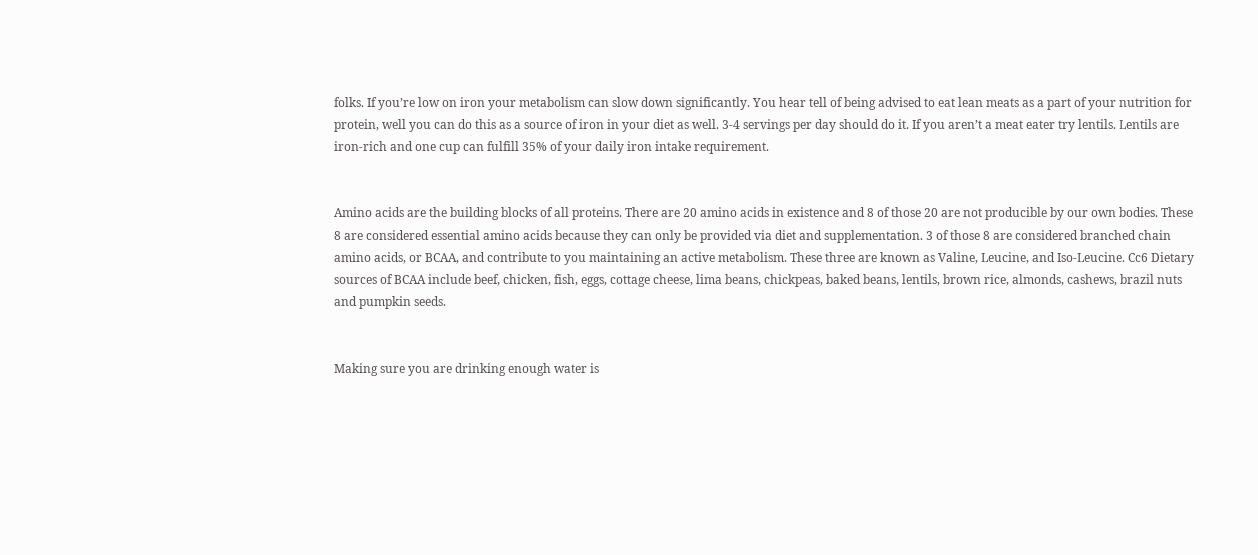folks. If you’re low on iron your metabolism can slow down significantly. You hear tell of being advised to eat lean meats as a part of your nutrition for protein, well you can do this as a source of iron in your diet as well. 3-4 servings per day should do it. If you aren’t a meat eater try lentils. Lentils are iron-rich and one cup can fulfill 35% of your daily iron intake requirement.


Amino acids are the building blocks of all proteins. There are 20 amino acids in existence and 8 of those 20 are not producible by our own bodies. These 8 are considered essential amino acids because they can only be provided via diet and supplementation. 3 of those 8 are considered branched chain amino acids, or BCAA, and contribute to you maintaining an active metabolism. These three are known as Valine, Leucine, and Iso-Leucine. Cc6 Dietary sources of BCAA include beef, chicken, fish, eggs, cottage cheese, lima beans, chickpeas, baked beans, lentils, brown rice, almonds, cashews, brazil nuts and pumpkin seeds.


Making sure you are drinking enough water is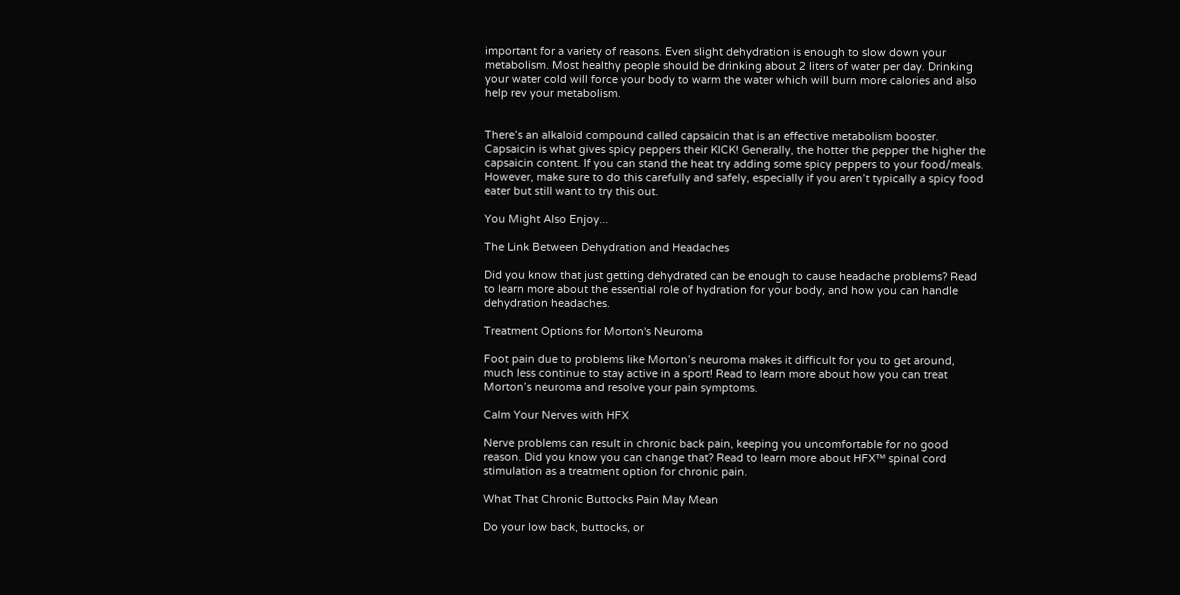important for a variety of reasons. Even slight dehydration is enough to slow down your metabolism. Most healthy people should be drinking about 2 liters of water per day. Drinking your water cold will force your body to warm the water which will burn more calories and also help rev your metabolism.


There’s an alkaloid compound called capsaicin that is an effective metabolism booster. Capsaicin is what gives spicy peppers their KICK! Generally, the hotter the pepper the higher the capsaicin content. If you can stand the heat try adding some spicy peppers to your food/meals. However, make sure to do this carefully and safely, especially if you aren’t typically a spicy food eater but still want to try this out.

You Might Also Enjoy...

The Link Between Dehydration and Headaches

Did you know that just getting dehydrated can be enough to cause headache problems? Read to learn more about the essential role of hydration for your body, and how you can handle dehydration headaches.

Treatment Options for Morton's Neuroma

Foot pain due to problems like Morton’s neuroma makes it difficult for you to get around, much less continue to stay active in a sport! Read to learn more about how you can treat Morton’s neuroma and resolve your pain symptoms.

Calm Your Nerves with HFX

Nerve problems can result in chronic back pain, keeping you uncomfortable for no good reason. Did you know you can change that? Read to learn more about HFX™ spinal cord stimulation as a treatment option for chronic pain.

What That Chronic Buttocks Pain May Mean

Do your low back, buttocks, or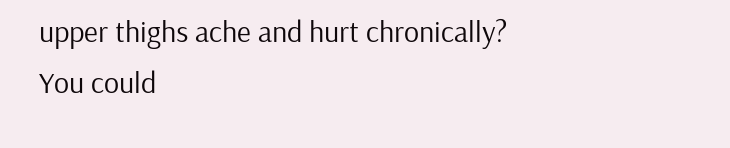upper thighs ache and hurt chronically? You could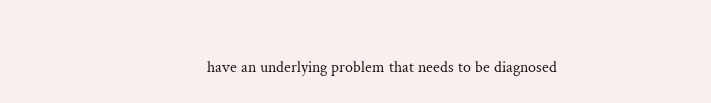have an underlying problem that needs to be diagnosed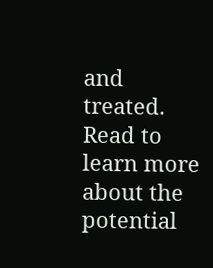and treated. Read to learn more about the potential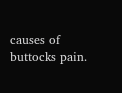causes of buttocks pain.